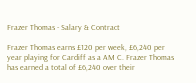Frazer Thomas - Salary & Contract

Frazer Thomas earns £120 per week, £6,240 per year playing for Cardiff as a AM C. Frazer Thomas has earned a total of £6,240 over their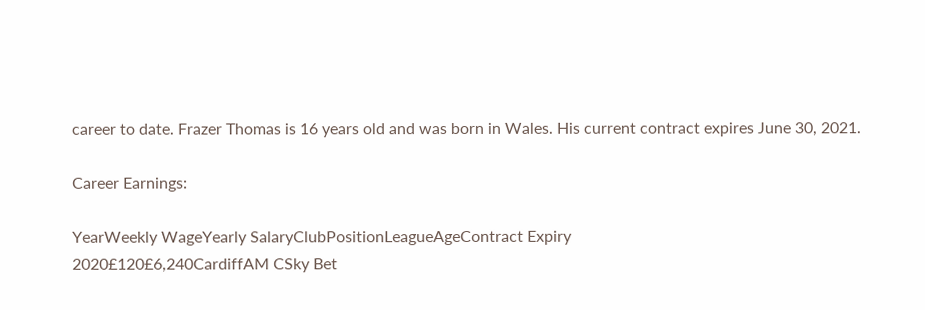career to date. Frazer Thomas is 16 years old and was born in Wales. His current contract expires June 30, 2021.

Career Earnings:

YearWeekly WageYearly SalaryClubPositionLeagueAgeContract Expiry
2020£120£6,240CardiffAM CSky Bet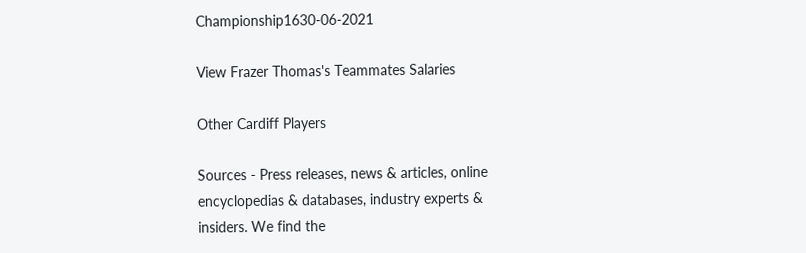Championship1630-06-2021

View Frazer Thomas's Teammates Salaries

Other Cardiff Players

Sources - Press releases, news & articles, online encyclopedias & databases, industry experts & insiders. We find the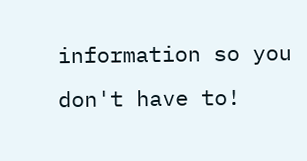information so you don't have to!